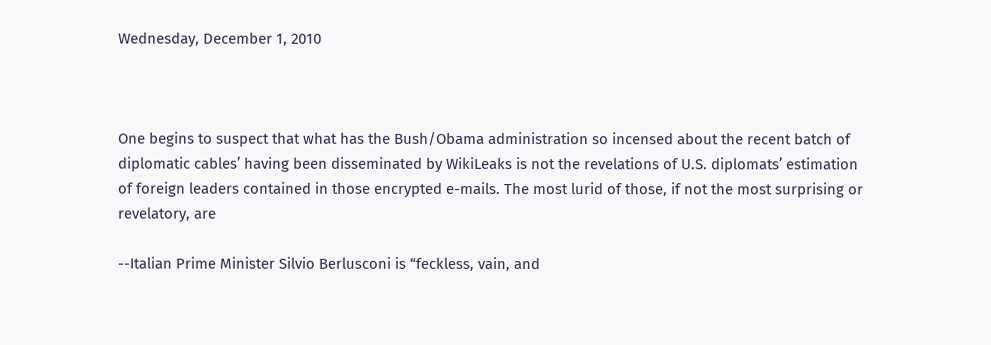Wednesday, December 1, 2010



One begins to suspect that what has the Bush/Obama administration so incensed about the recent batch of diplomatic cables’ having been disseminated by WikiLeaks is not the revelations of U.S. diplomats’ estimation of foreign leaders contained in those encrypted e-mails. The most lurid of those, if not the most surprising or revelatory, are

--Italian Prime Minister Silvio Berlusconi is “feckless, vain, and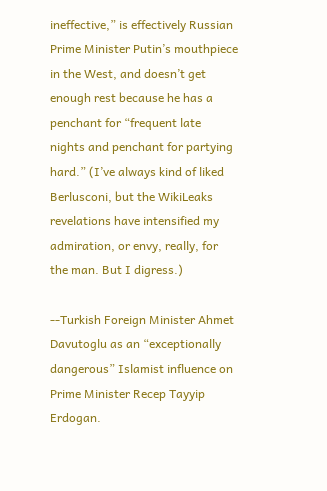ineffective,” is effectively Russian Prime Minister Putin’s mouthpiece in the West, and doesn’t get enough rest because he has a penchant for “frequent late nights and penchant for partying hard.” (I’ve always kind of liked Berlusconi, but the WikiLeaks revelations have intensified my admiration, or envy, really, for the man. But I digress.)

--Turkish Foreign Minister Ahmet Davutoglu as an “exceptionally dangerous” Islamist influence on Prime Minister Recep Tayyip Erdogan.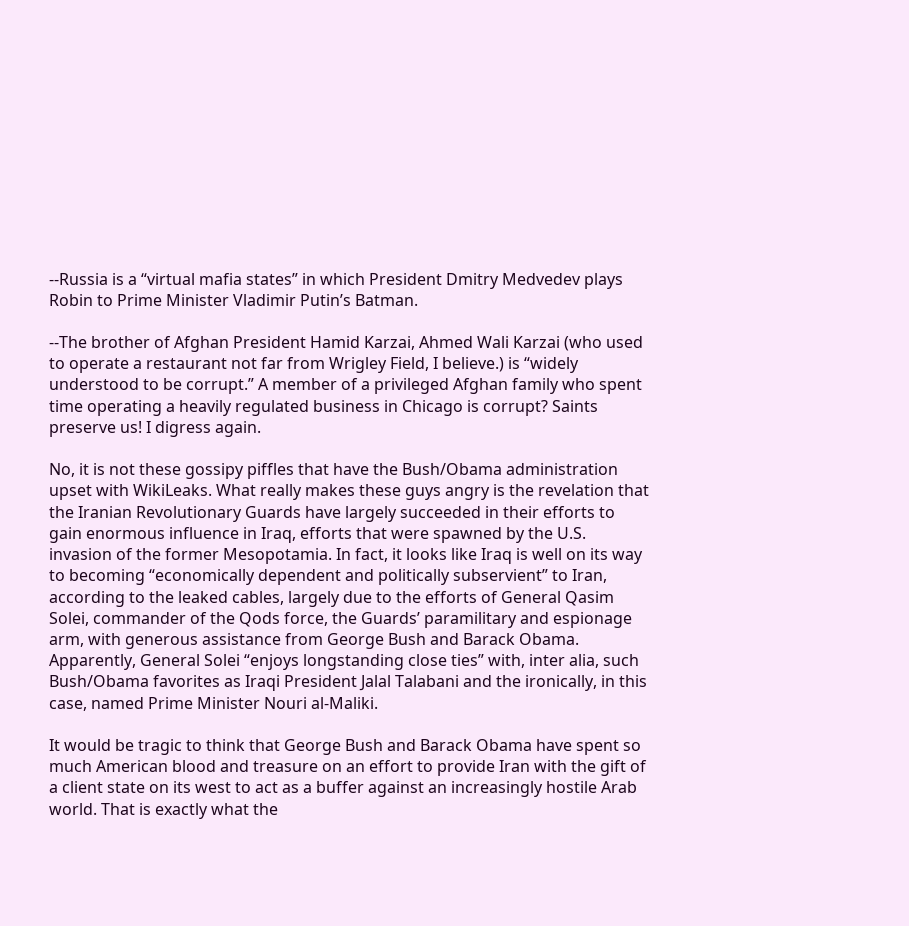--Russia is a “virtual mafia states” in which President Dmitry Medvedev plays Robin to Prime Minister Vladimir Putin’s Batman.

--The brother of Afghan President Hamid Karzai, Ahmed Wali Karzai (who used to operate a restaurant not far from Wrigley Field, I believe.) is “widely understood to be corrupt.” A member of a privileged Afghan family who spent time operating a heavily regulated business in Chicago is corrupt? Saints preserve us! I digress again.

No, it is not these gossipy piffles that have the Bush/Obama administration upset with WikiLeaks. What really makes these guys angry is the revelation that the Iranian Revolutionary Guards have largely succeeded in their efforts to gain enormous influence in Iraq, efforts that were spawned by the U.S. invasion of the former Mesopotamia. In fact, it looks like Iraq is well on its way to becoming “economically dependent and politically subservient” to Iran, according to the leaked cables, largely due to the efforts of General Qasim Solei, commander of the Qods force, the Guards’ paramilitary and espionage arm, with generous assistance from George Bush and Barack Obama. Apparently, General Solei “enjoys longstanding close ties” with, inter alia, such Bush/Obama favorites as Iraqi President Jalal Talabani and the ironically, in this case, named Prime Minister Nouri al-Maliki.

It would be tragic to think that George Bush and Barack Obama have spent so much American blood and treasure on an effort to provide Iran with the gift of a client state on its west to act as a buffer against an increasingly hostile Arab world. That is exactly what the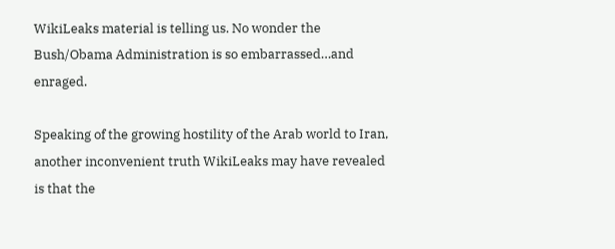WikiLeaks material is telling us. No wonder the Bush/Obama Administration is so embarrassed…and enraged.

Speaking of the growing hostility of the Arab world to Iran, another inconvenient truth WikiLeaks may have revealed is that the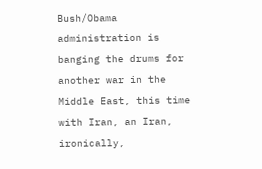Bush/Obama administration is banging the drums for another war in the Middle East, this time with Iran, an Iran, ironically,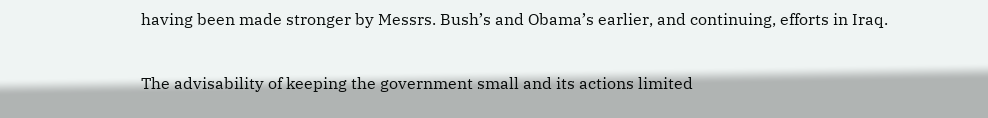having been made stronger by Messrs. Bush’s and Obama’s earlier, and continuing, efforts in Iraq.

The advisability of keeping the government small and its actions limited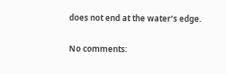does not end at the water’s edge.

No comments: